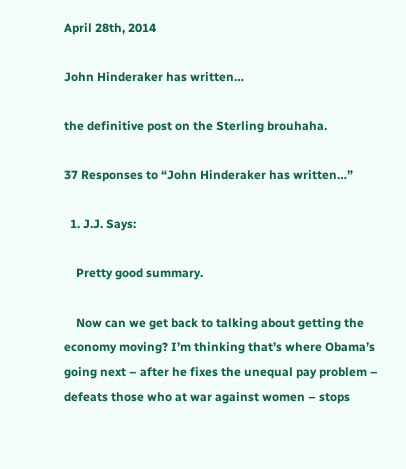April 28th, 2014

John Hinderaker has written…

the definitive post on the Sterling brouhaha.

37 Responses to “John Hinderaker has written…”

  1. J.J. Says:

    Pretty good summary.

    Now can we get back to talking about getting the economy moving? I’m thinking that’s where Obama’s going next – after he fixes the unequal pay problem – defeats those who at war against women – stops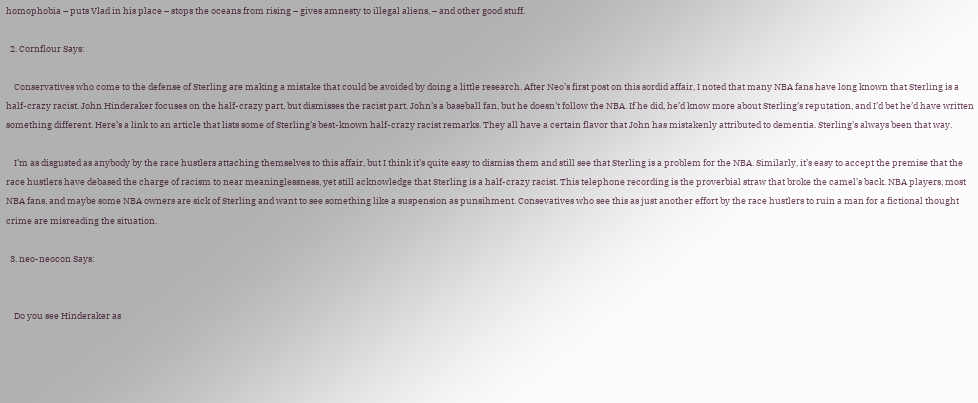homophobia – puts Vlad in his place – stops the oceans from rising – gives amnesty to illegal aliens, – and other good stuff.

  2. Cornflour Says:

    Conservatives who come to the defense of Sterling are making a mistake that could be avoided by doing a little research. After Neo’s first post on this sordid affair, I noted that many NBA fans have long known that Sterling is a half-crazy racist. John Hinderaker focuses on the half-crazy part, but dismisses the racist part. John’s a baseball fan, but he doesn’t follow the NBA. If he did, he’d know more about Sterling’s reputation, and I’d bet he’d have written something different. Here’s a link to an article that lists some of Sterling’s best-known half-crazy racist remarks. They all have a certain flavor that John has mistakenly attributed to dementia. Sterling’s always been that way.

    I’m as disgusted as anybody by the race hustlers attaching themselves to this affair, but I think it’s quite easy to dismiss them and still see that Sterling is a problem for the NBA. Similarly, it’s easy to accept the premise that the race hustlers have debased the charge of racism to near meaninglessness, yet still acknowledge that Sterling is a half-crazy racist. This telephone recording is the proverbial straw that broke the camel’s back. NBA players, most NBA fans, and maybe some NBA owners are sick of Sterling and want to see something like a suspension as punsihment. Consevatives who see this as just another effort by the race hustlers to ruin a man for a fictional thought crime are misreading the situation.

  3. neo-neocon Says:


    Do you see Hinderaker as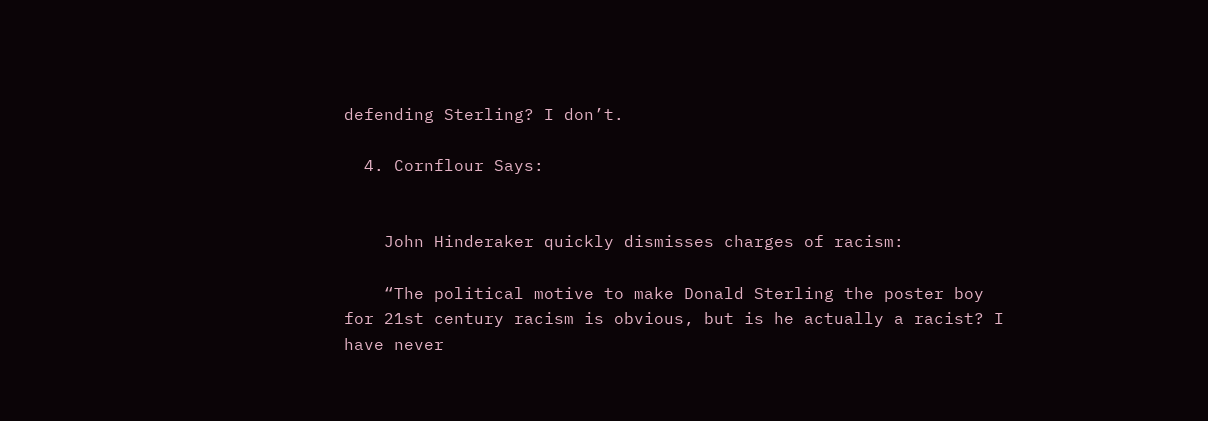defending Sterling? I don’t.

  4. Cornflour Says:


    John Hinderaker quickly dismisses charges of racism:

    “The political motive to make Donald Sterling the poster boy for 21st century racism is obvious, but is he actually a racist? I have never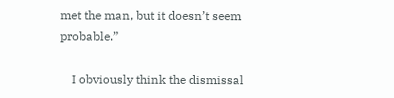met the man, but it doesn’t seem probable.”

    I obviously think the dismissal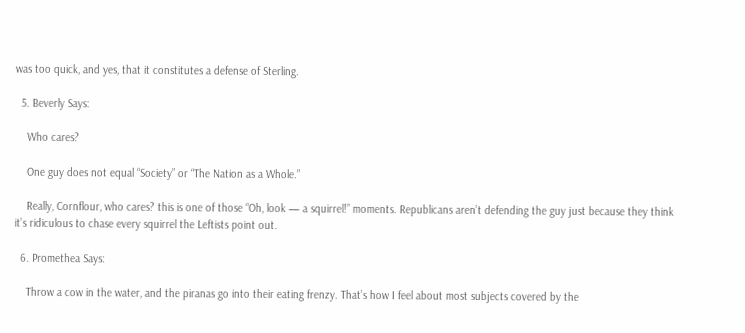was too quick, and yes, that it constitutes a defense of Sterling.

  5. Beverly Says:

    Who cares?

    One guy does not equal “Society” or “The Nation as a Whole.”

    Really, Cornflour, who cares? this is one of those “Oh, look — a squirrel!” moments. Republicans aren’t defending the guy just because they think it’s ridiculous to chase every squirrel the Leftists point out.

  6. Promethea Says:

    Throw a cow in the water, and the piranas go into their eating frenzy. That’s how I feel about most subjects covered by the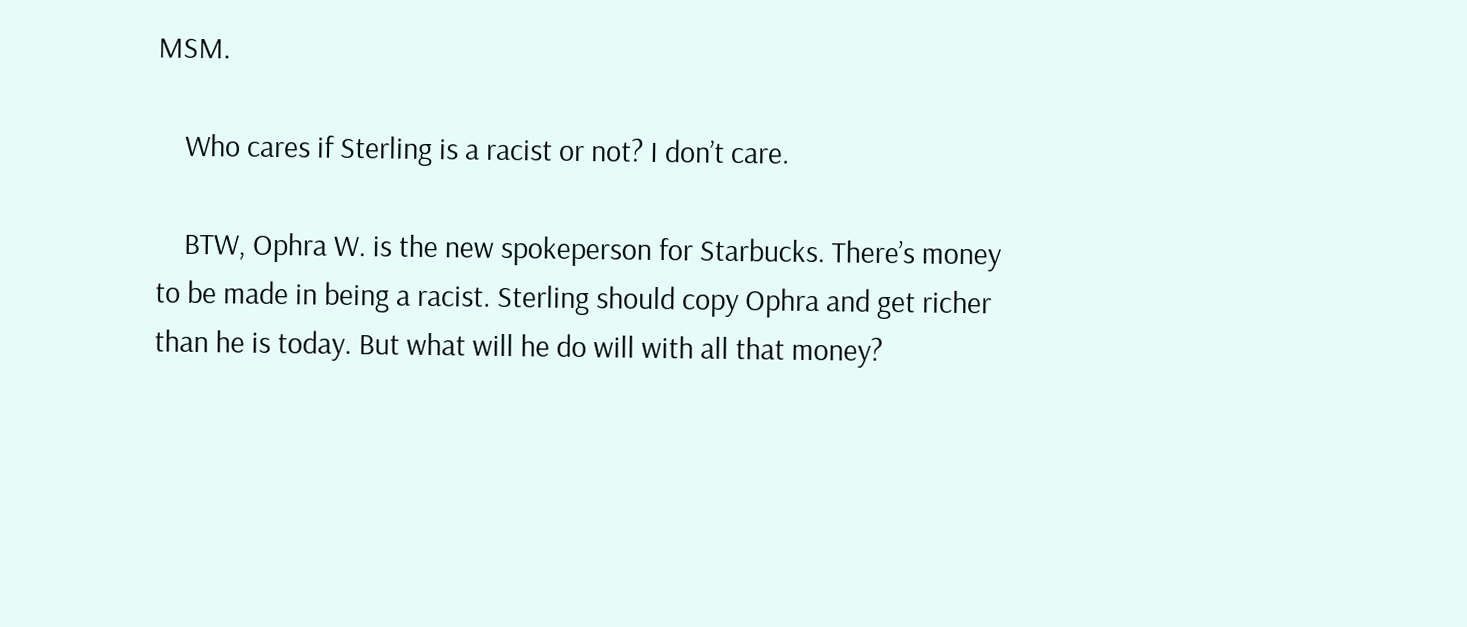MSM.

    Who cares if Sterling is a racist or not? I don’t care.

    BTW, Ophra W. is the new spokeperson for Starbucks. There’s money to be made in being a racist. Sterling should copy Ophra and get richer than he is today. But what will he do will with all that money?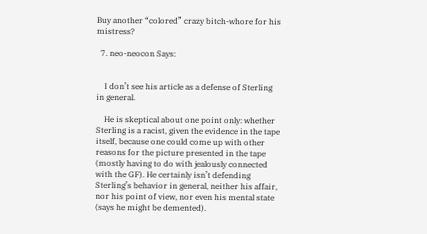Buy another “colored” crazy bitch-whore for his mistress?

  7. neo-neocon Says:


    I don’t see his article as a defense of Sterling in general.

    He is skeptical about one point only: whether Sterling is a racist, given the evidence in the tape itself, because one could come up with other reasons for the picture presented in the tape (mostly having to do with jealously connected with the GF). He certainly isn’t defending Sterling’s behavior in general, neither his affair, nor his point of view, nor even his mental state (says he might be demented).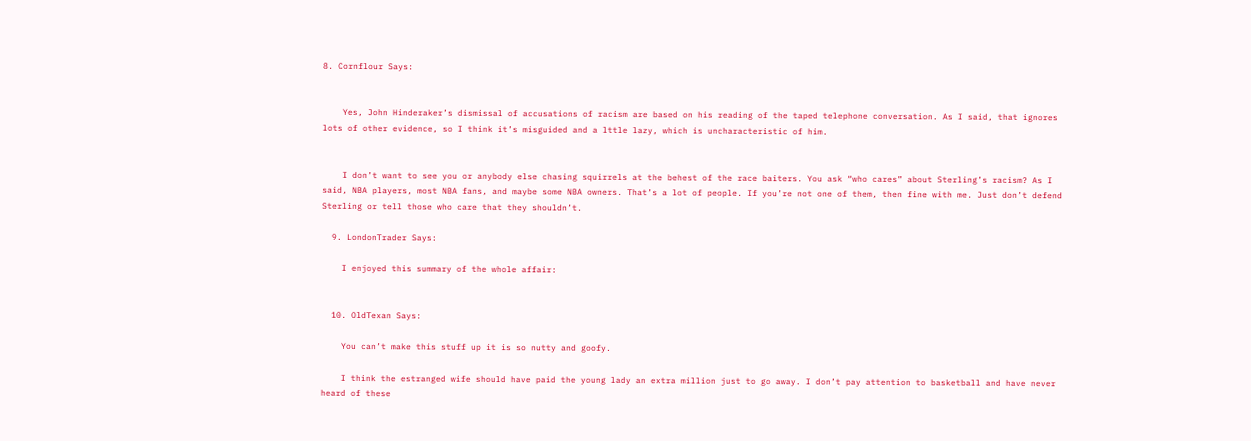8. Cornflour Says:


    Yes, John Hinderaker’s dismissal of accusations of racism are based on his reading of the taped telephone conversation. As I said, that ignores lots of other evidence, so I think it’s misguided and a lttle lazy, which is uncharacteristic of him.


    I don’t want to see you or anybody else chasing squirrels at the behest of the race baiters. You ask “who cares” about Sterling’s racism? As I said, NBA players, most NBA fans, and maybe some NBA owners. That’s a lot of people. If you’re not one of them, then fine with me. Just don’t defend Sterling or tell those who care that they shouldn’t.

  9. LondonTrader Says:

    I enjoyed this summary of the whole affair:


  10. OldTexan Says:

    You can’t make this stuff up it is so nutty and goofy.

    I think the estranged wife should have paid the young lady an extra million just to go away. I don’t pay attention to basketball and have never heard of these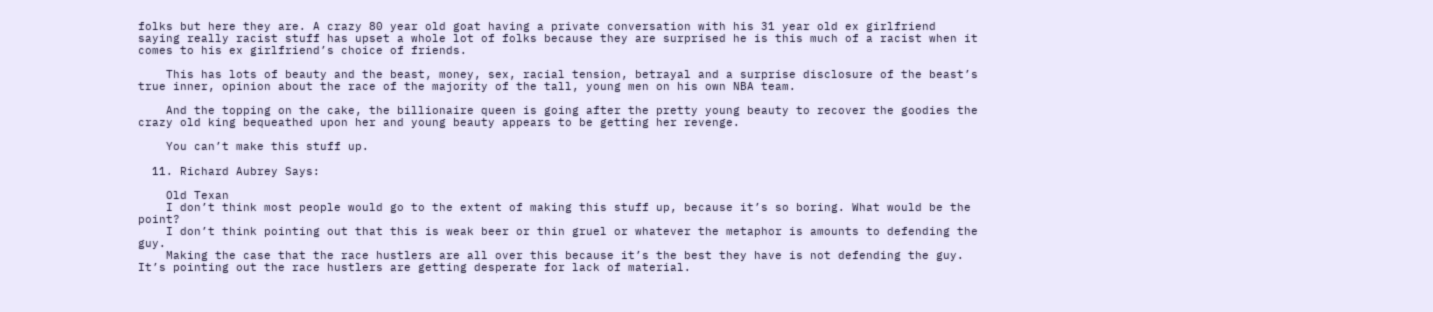folks but here they are. A crazy 80 year old goat having a private conversation with his 31 year old ex girlfriend saying really racist stuff has upset a whole lot of folks because they are surprised he is this much of a racist when it comes to his ex girlfriend’s choice of friends.

    This has lots of beauty and the beast, money, sex, racial tension, betrayal and a surprise disclosure of the beast’s true inner, opinion about the race of the majority of the tall, young men on his own NBA team.

    And the topping on the cake, the billionaire queen is going after the pretty young beauty to recover the goodies the crazy old king bequeathed upon her and young beauty appears to be getting her revenge.

    You can’t make this stuff up.

  11. Richard Aubrey Says:

    Old Texan
    I don’t think most people would go to the extent of making this stuff up, because it’s so boring. What would be the point?
    I don’t think pointing out that this is weak beer or thin gruel or whatever the metaphor is amounts to defending the guy.
    Making the case that the race hustlers are all over this because it’s the best they have is not defending the guy. It’s pointing out the race hustlers are getting desperate for lack of material.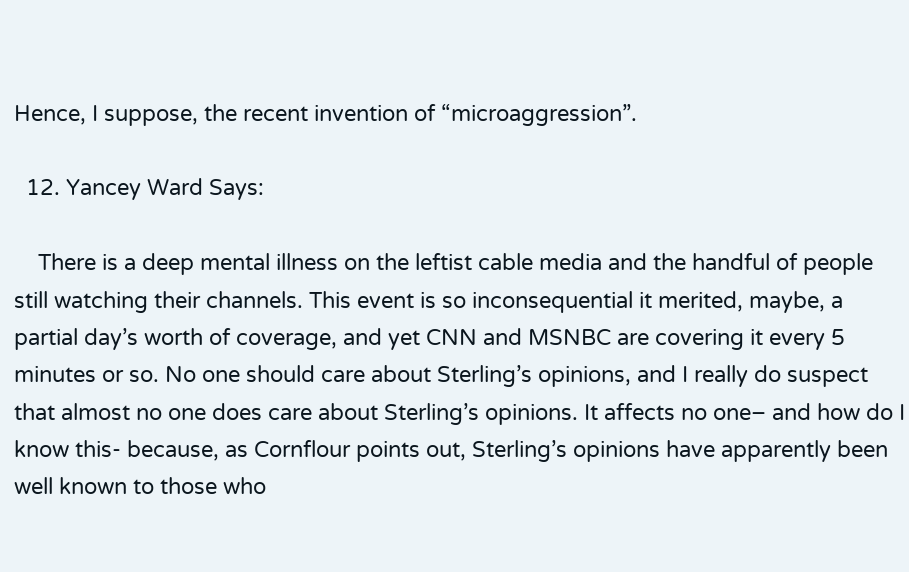Hence, I suppose, the recent invention of “microaggression”.

  12. Yancey Ward Says:

    There is a deep mental illness on the leftist cable media and the handful of people still watching their channels. This event is so inconsequential it merited, maybe, a partial day’s worth of coverage, and yet CNN and MSNBC are covering it every 5 minutes or so. No one should care about Sterling’s opinions, and I really do suspect that almost no one does care about Sterling’s opinions. It affects no one– and how do I know this- because, as Cornflour points out, Sterling’s opinions have apparently been well known to those who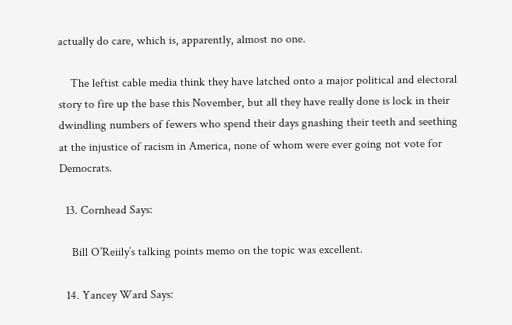actually do care, which is, apparently, almost no one.

    The leftist cable media think they have latched onto a major political and electoral story to fire up the base this November, but all they have really done is lock in their dwindling numbers of fewers who spend their days gnashing their teeth and seething at the injustice of racism in America, none of whom were ever going not vote for Democrats.

  13. Cornhead Says:

    Bill O’Reiily’s talking points memo on the topic was excellent.

  14. Yancey Ward Says: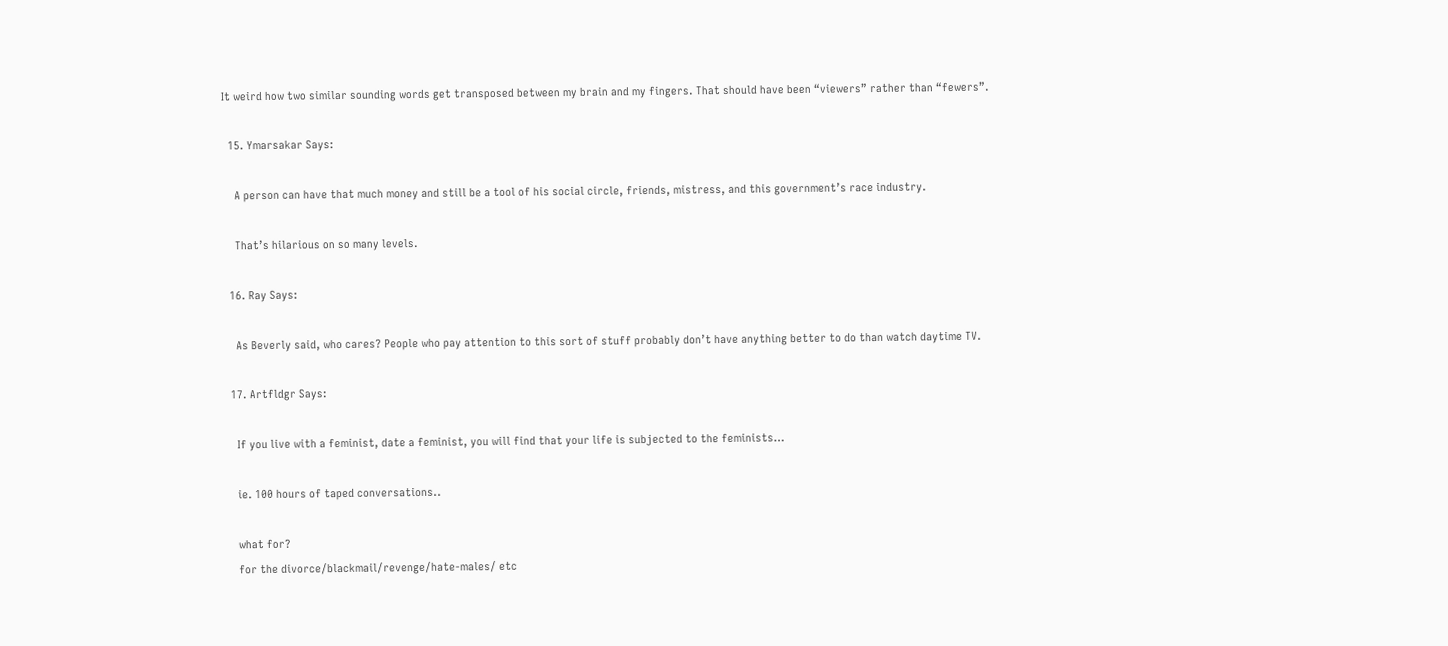It weird how two similar sounding words get transposed between my brain and my fingers. That should have been “viewers” rather than “fewers”.

  15. Ymarsakar Says:

    A person can have that much money and still be a tool of his social circle, friends, mistress, and this government’s race industry.

    That’s hilarious on so many levels.

  16. Ray Says:

    As Beverly said, who cares? People who pay attention to this sort of stuff probably don’t have anything better to do than watch daytime TV.

  17. Artfldgr Says:

    If you live with a feminist, date a feminist, you will find that your life is subjected to the feminists…

    ie. 100 hours of taped conversations..

    what for?
    for the divorce/blackmail/revenge/hate-males/ etc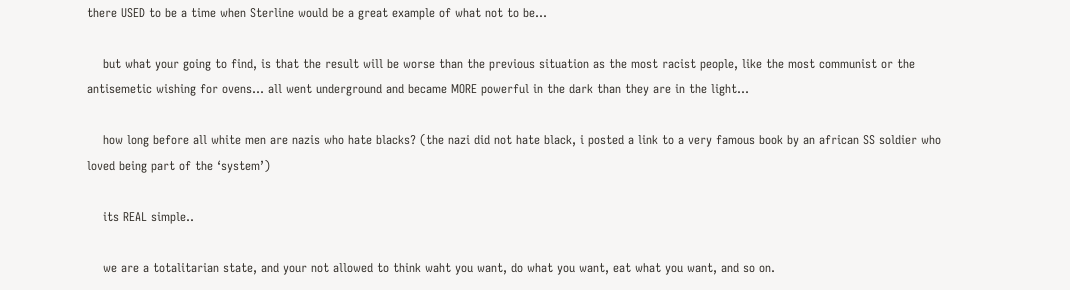there USED to be a time when Sterline would be a great example of what not to be…

    but what your going to find, is that the result will be worse than the previous situation as the most racist people, like the most communist or the antisemetic wishing for ovens… all went underground and became MORE powerful in the dark than they are in the light…

    how long before all white men are nazis who hate blacks? (the nazi did not hate black, i posted a link to a very famous book by an african SS soldier who loved being part of the ‘system’)

    its REAL simple..

    we are a totalitarian state, and your not allowed to think waht you want, do what you want, eat what you want, and so on.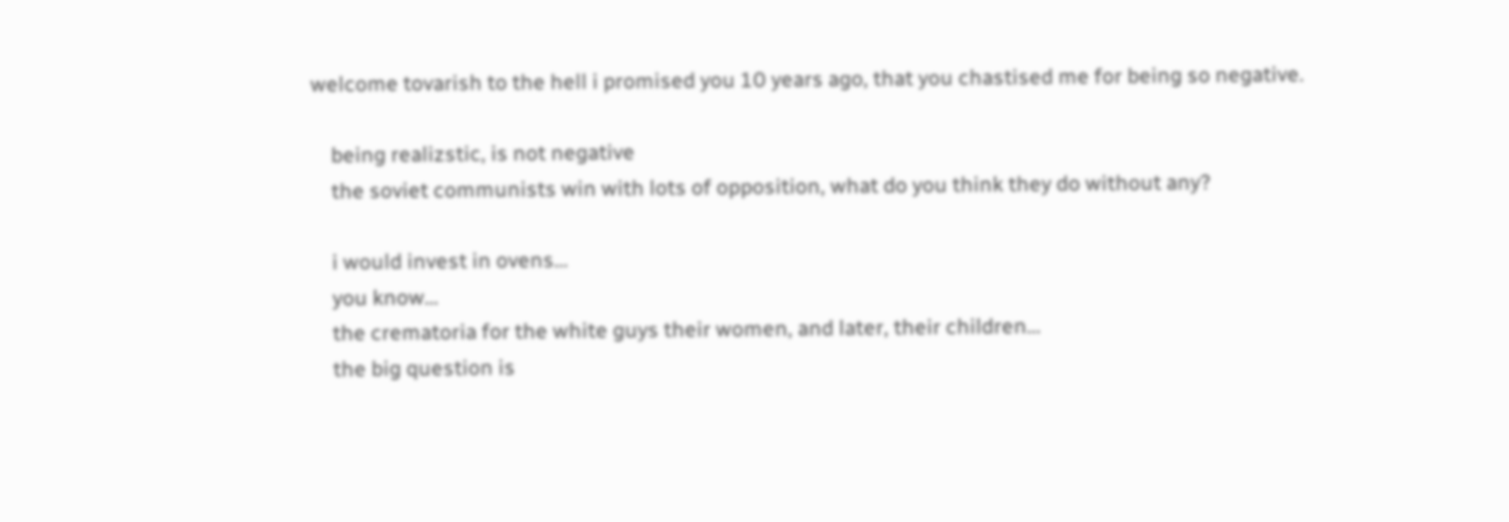welcome tovarish to the hell i promised you 10 years ago, that you chastised me for being so negative.

    being realizstic, is not negative
    the soviet communists win with lots of opposition, what do you think they do without any?

    i would invest in ovens…
    you know…
    the crematoria for the white guys their women, and later, their children…
    the big question is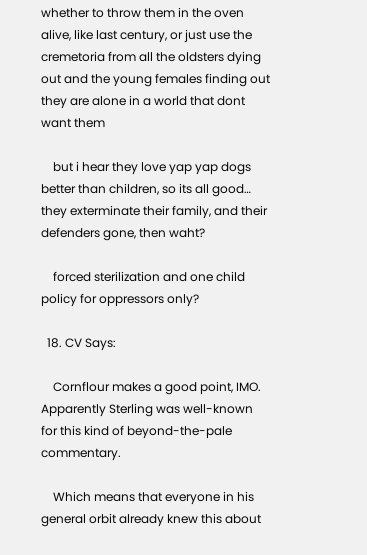whether to throw them in the oven alive, like last century, or just use the cremetoria from all the oldsters dying out and the young females finding out they are alone in a world that dont want them

    but i hear they love yap yap dogs better than children, so its all good… they exterminate their family, and their defenders gone, then waht?

    forced sterilization and one child policy for oppressors only?

  18. CV Says:

    Cornflour makes a good point, IMO. Apparently Sterling was well-known for this kind of beyond-the-pale commentary.

    Which means that everyone in his general orbit already knew this about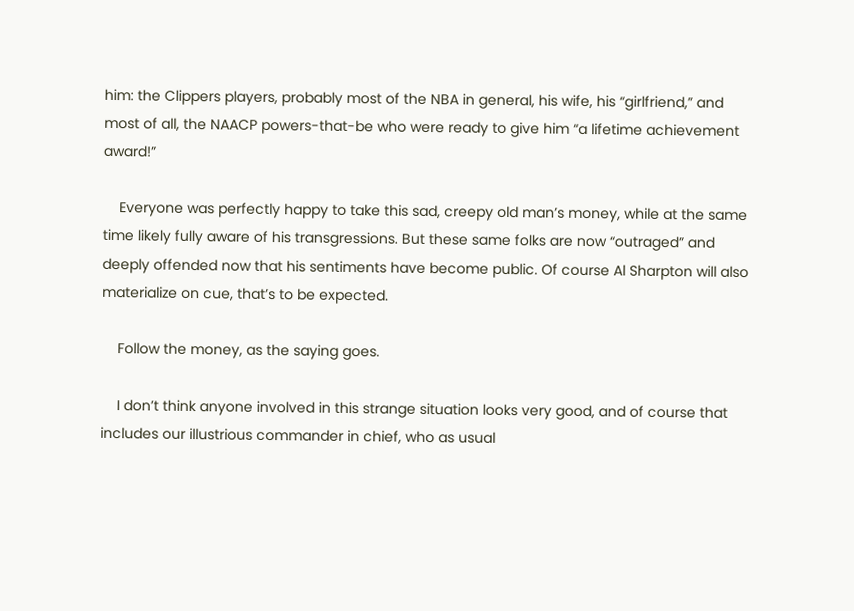him: the Clippers players, probably most of the NBA in general, his wife, his “girlfriend,” and most of all, the NAACP powers-that-be who were ready to give him “a lifetime achievement award!”

    Everyone was perfectly happy to take this sad, creepy old man’s money, while at the same time likely fully aware of his transgressions. But these same folks are now “outraged” and deeply offended now that his sentiments have become public. Of course Al Sharpton will also materialize on cue, that’s to be expected.

    Follow the money, as the saying goes.

    I don’t think anyone involved in this strange situation looks very good, and of course that includes our illustrious commander in chief, who as usual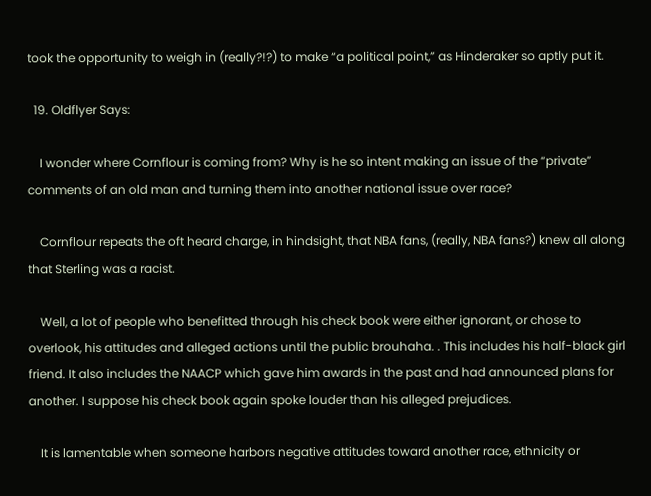took the opportunity to weigh in (really?!?) to make “a political point,” as Hinderaker so aptly put it.

  19. Oldflyer Says:

    I wonder where Cornflour is coming from? Why is he so intent making an issue of the “private” comments of an old man and turning them into another national issue over race?

    Cornflour repeats the oft heard charge, in hindsight, that NBA fans, (really, NBA fans?) knew all along that Sterling was a racist.

    Well, a lot of people who benefitted through his check book were either ignorant, or chose to overlook, his attitudes and alleged actions until the public brouhaha. . This includes his half-black girl friend. It also includes the NAACP which gave him awards in the past and had announced plans for another. I suppose his check book again spoke louder than his alleged prejudices.

    It is lamentable when someone harbors negative attitudes toward another race, ethnicity or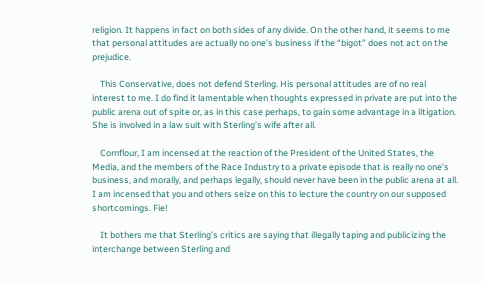religion. It happens in fact on both sides of any divide. On the other hand, it seems to me that personal attitudes are actually no one’s business if the “bigot” does not act on the prejudice.

    This Conservative, does not defend Sterling. His personal attitudes are of no real interest to me. I do find it lamentable when thoughts expressed in private are put into the public arena out of spite or, as in this case perhaps, to gain some advantage in a litigation. She is involved in a law suit with Sterling’s wife after all.

    Cornflour, I am incensed at the reaction of the President of the United States, the Media, and the members of the Race Industry to a private episode that is really no one’s business, and morally, and perhaps legally, should never have been in the public arena at all. I am incensed that you and others seize on this to lecture the country on our supposed shortcomings. Fie!

    It bothers me that Sterling’s critics are saying that illegally taping and publicizing the interchange between Sterling and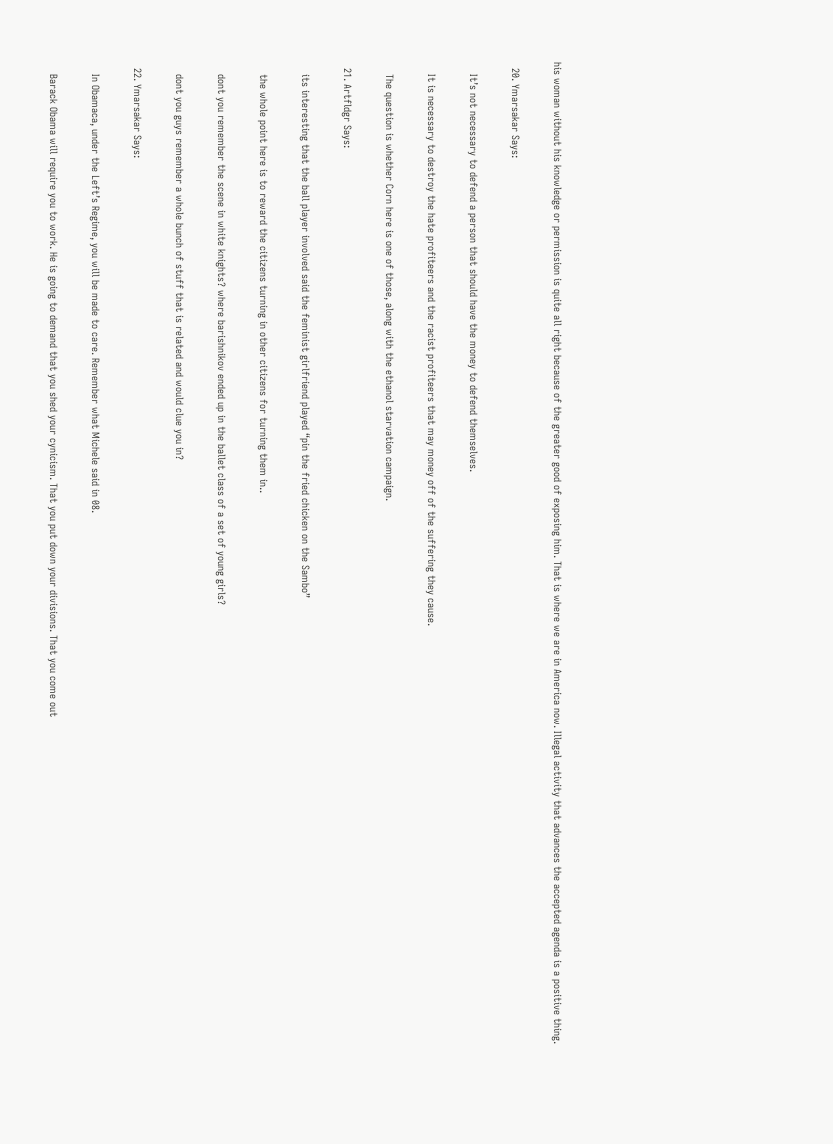his woman without his knowledge or permission is quite all right because of the greater good of exposing him. That is where we are in America now. Illegal activity that advances the accepted agenda is a positive thing.

  20. Ymarsakar Says:

    It’s not necessary to defend a person that should have the money to defend themselves.

    It is necessary to destroy the hate profiteers and the racist profiteers that may money off of the suffering they cause.

    The question is whether Corn here is one of those, along with the ethanol starvation campaign.

  21. Artfldgr Says:

    its interesting that the ball player involved said the feminist girlfriend played “pin the fried chicken on the Sambo”

    the whole point here is to reward the citizens turning in other citizens for turning them in..

    dont you remember the scene in white knights? where barishnikov ended up in the ballet class of a set of young girls?

    dont you guys remember a whole bunch of stuff that is related and would clue you in?

  22. Ymarsakar Says:

    In Obamaca, under the Left’s Regime, you will be made to care. Remember what Michele said in 08.

    Barack Obama will require you to work. He is going to demand that you shed your cynicism. That you put down your divisions. That you come out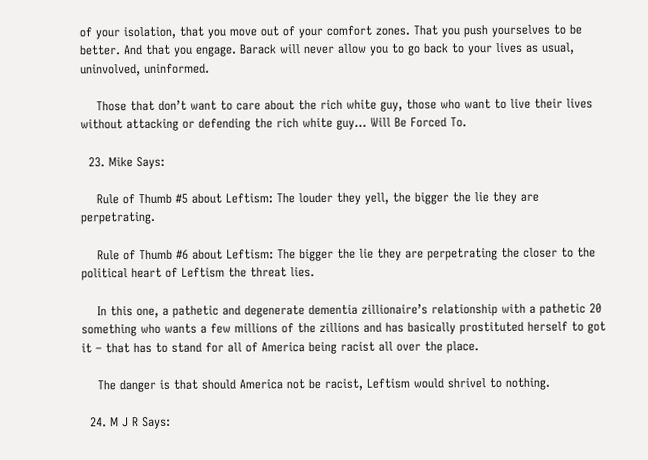of your isolation, that you move out of your comfort zones. That you push yourselves to be better. And that you engage. Barack will never allow you to go back to your lives as usual, uninvolved, uninformed.

    Those that don’t want to care about the rich white guy, those who want to live their lives without attacking or defending the rich white guy… Will Be Forced To.

  23. Mike Says:

    Rule of Thumb #5 about Leftism: The louder they yell, the bigger the lie they are perpetrating.

    Rule of Thumb #6 about Leftism: The bigger the lie they are perpetrating the closer to the political heart of Leftism the threat lies.

    In this one, a pathetic and degenerate dementia zillionaire’s relationship with a pathetic 20 something who wants a few millions of the zillions and has basically prostituted herself to got it – that has to stand for all of America being racist all over the place.

    The danger is that should America not be racist, Leftism would shrivel to nothing.

  24. M J R Says: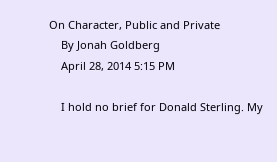On Character, Public and Private
    By Jonah Goldberg
    April 28, 2014 5:15 PM

    I hold no brief for Donald Sterling. My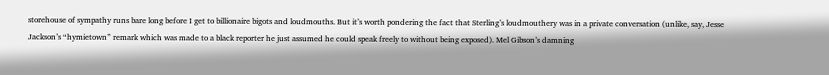storehouse of sympathy runs bare long before I get to billionaire bigots and loudmouths. But it’s worth pondering the fact that Sterling’s loudmouthery was in a private conversation (unlike, say, Jesse Jackson’s “hymietown” remark which was made to a black reporter he just assumed he could speak freely to without being exposed). Mel Gibson’s damning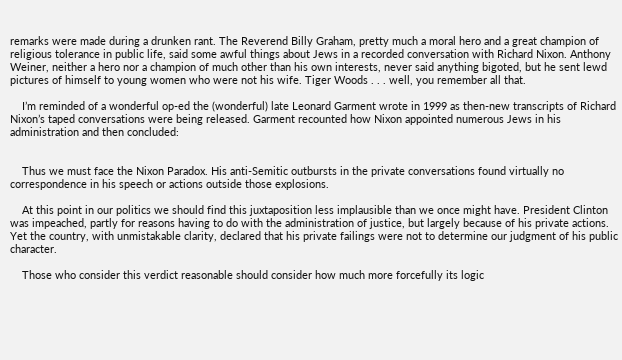remarks were made during a drunken rant. The Reverend Billy Graham, pretty much a moral hero and a great champion of religious tolerance in public life, said some awful things about Jews in a recorded conversation with Richard Nixon. Anthony Weiner, neither a hero nor a champion of much other than his own interests, never said anything bigoted, but he sent lewd pictures of himself to young women who were not his wife. Tiger Woods . . . well, you remember all that.

    I’m reminded of a wonderful op-ed the (wonderful) late Leonard Garment wrote in 1999 as then-new transcripts of Richard Nixon’s taped conversations were being released. Garment recounted how Nixon appointed numerous Jews in his administration and then concluded:


    Thus we must face the Nixon Paradox. His anti-Semitic outbursts in the private conversations found virtually no correspondence in his speech or actions outside those explosions.

    At this point in our politics we should find this juxtaposition less implausible than we once might have. President Clinton was impeached, partly for reasons having to do with the administration of justice, but largely because of his private actions. Yet the country, with unmistakable clarity, declared that his private failings were not to determine our judgment of his public character.

    Those who consider this verdict reasonable should consider how much more forcefully its logic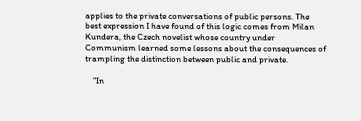applies to the private conversations of public persons. The best expression I have found of this logic comes from Milan Kundera, the Czech novelist whose country under Communism learned some lessons about the consequences of trampling the distinction between public and private.

    ”In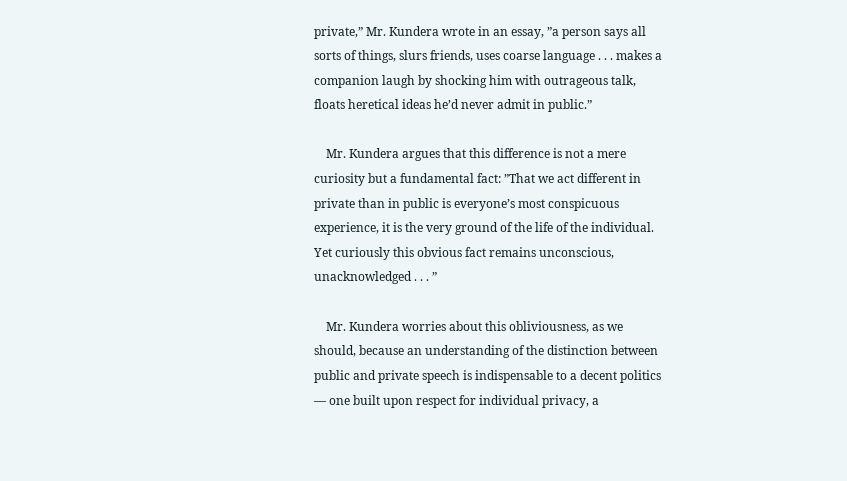private,” Mr. Kundera wrote in an essay, ”a person says all sorts of things, slurs friends, uses coarse language . . . makes a companion laugh by shocking him with outrageous talk, floats heretical ideas he’d never admit in public.”

    Mr. Kundera argues that this difference is not a mere curiosity but a fundamental fact: ”That we act different in private than in public is everyone’s most conspicuous experience, it is the very ground of the life of the individual. Yet curiously this obvious fact remains unconscious, unacknowledged . . . ”

    Mr. Kundera worries about this obliviousness, as we should, because an understanding of the distinction between public and private speech is indispensable to a decent politics — one built upon respect for individual privacy, a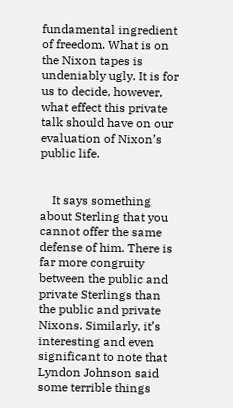fundamental ingredient of freedom. What is on the Nixon tapes is undeniably ugly. It is for us to decide, however, what effect this private talk should have on our evaluation of Nixon’s public life.


    It says something about Sterling that you cannot offer the same defense of him. There is far more congruity between the public and private Sterlings than the public and private Nixons. Similarly, it’s interesting and even significant to note that Lyndon Johnson said some terrible things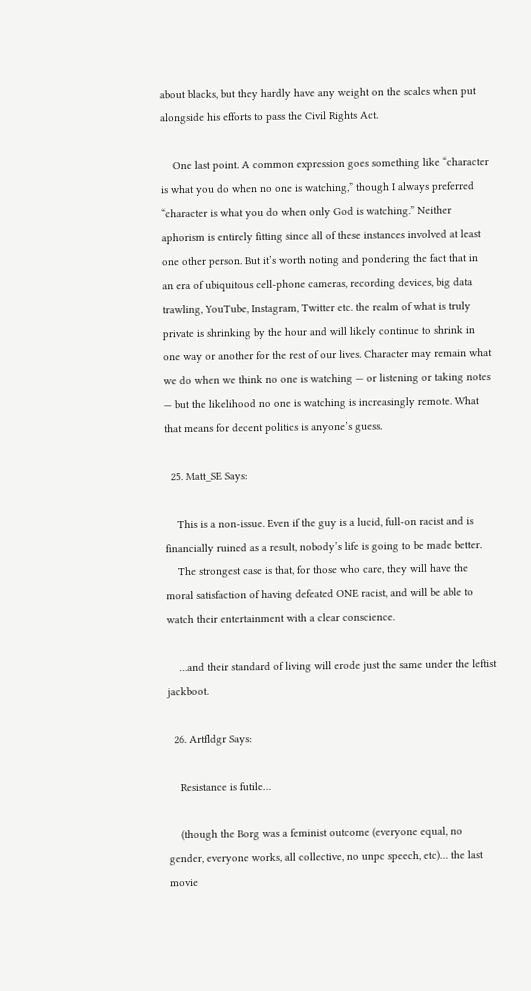about blacks, but they hardly have any weight on the scales when put alongside his efforts to pass the Civil Rights Act.

    One last point. A common expression goes something like “character is what you do when no one is watching,” though I always preferred “character is what you do when only God is watching.” Neither aphorism is entirely fitting since all of these instances involved at least one other person. But it’s worth noting and pondering the fact that in an era of ubiquitous cell-phone cameras, recording devices, big data trawling, YouTube, Instagram, Twitter etc. the realm of what is truly private is shrinking by the hour and will likely continue to shrink in one way or another for the rest of our lives. Character may remain what we do when we think no one is watching — or listening or taking notes — but the likelihood no one is watching is increasingly remote. What that means for decent politics is anyone’s guess.

  25. Matt_SE Says:

    This is a non-issue. Even if the guy is a lucid, full-on racist and is financially ruined as a result, nobody’s life is going to be made better.
    The strongest case is that, for those who care, they will have the moral satisfaction of having defeated ONE racist, and will be able to watch their entertainment with a clear conscience.

    …and their standard of living will erode just the same under the leftist jackboot.

  26. Artfldgr Says:

    Resistance is futile…

    (though the Borg was a feminist outcome (everyone equal, no gender, everyone works, all collective, no unpc speech, etc)… the last movie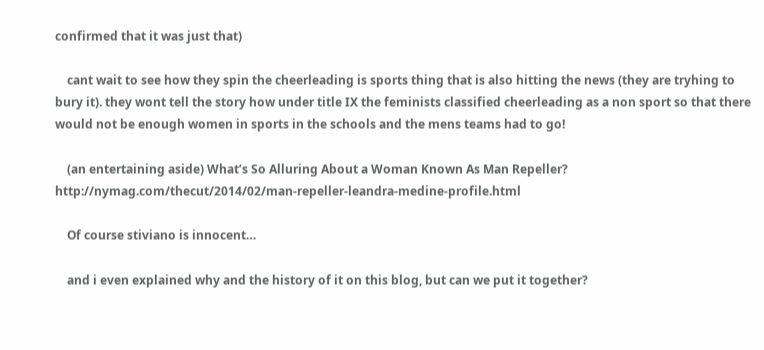confirmed that it was just that)

    cant wait to see how they spin the cheerleading is sports thing that is also hitting the news (they are tryhing to bury it). they wont tell the story how under title IX the feminists classified cheerleading as a non sport so that there would not be enough women in sports in the schools and the mens teams had to go!

    (an entertaining aside) What’s So Alluring About a Woman Known As Man Repeller? http://nymag.com/thecut/2014/02/man-repeller-leandra-medine-profile.html

    Of course stiviano is innocent…

    and i even explained why and the history of it on this blog, but can we put it together?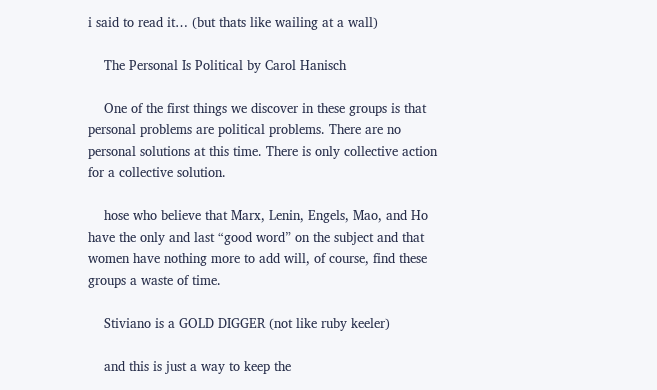i said to read it… (but thats like wailing at a wall)

    The Personal Is Political by Carol Hanisch

    One of the first things we discover in these groups is that personal problems are political problems. There are no personal solutions at this time. There is only collective action for a collective solution.

    hose who believe that Marx, Lenin, Engels, Mao, and Ho have the only and last “good word” on the subject and that women have nothing more to add will, of course, find these groups a waste of time.

    Stiviano is a GOLD DIGGER (not like ruby keeler)

    and this is just a way to keep the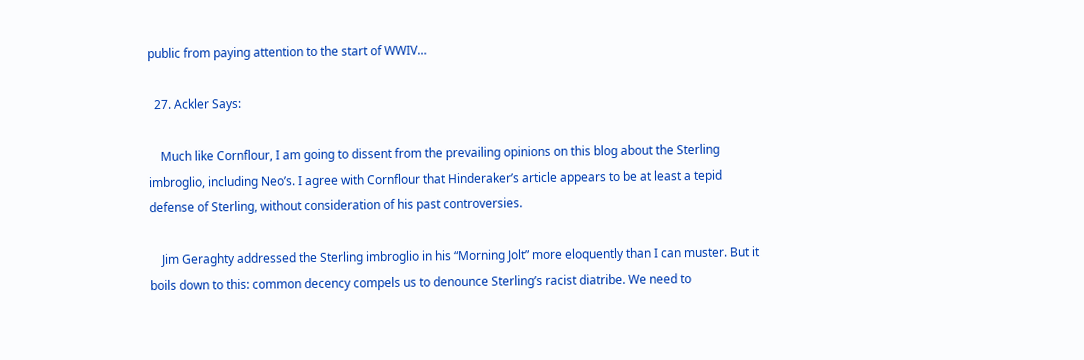public from paying attention to the start of WWIV…

  27. Ackler Says:

    Much like Cornflour, I am going to dissent from the prevailing opinions on this blog about the Sterling imbroglio, including Neo’s. I agree with Cornflour that Hinderaker’s article appears to be at least a tepid defense of Sterling, without consideration of his past controversies.

    Jim Geraghty addressed the Sterling imbroglio in his “Morning Jolt” more eloquently than I can muster. But it boils down to this: common decency compels us to denounce Sterling’s racist diatribe. We need to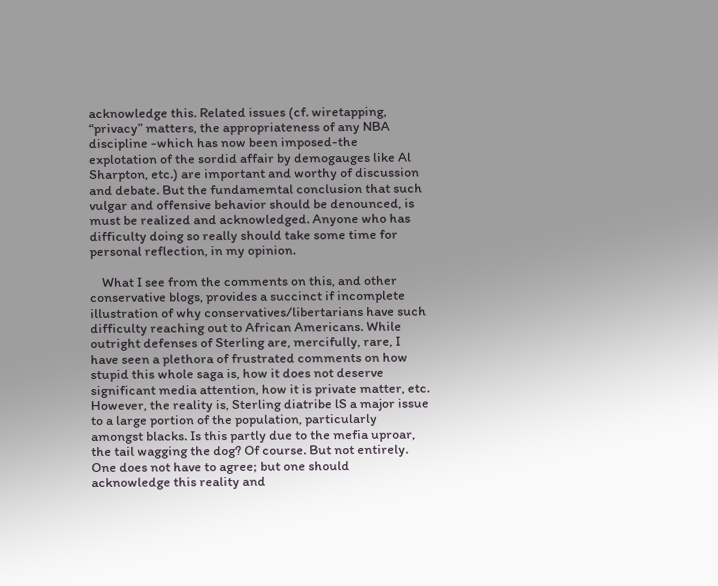acknowledge this. Related issues (cf. wiretapping, “privacy” matters, the appropriateness of any NBA discipline -which has now been imposed-the explotation of the sordid affair by demogauges like Al Sharpton, etc.) are important and worthy of discussion and debate. But the fundamemtal conclusion that such vulgar and offensive behavior should be denounced, is must be realized and acknowledged. Anyone who has difficulty doing so really should take some time for personal reflection, in my opinion.

    What I see from the comments on this, and other conservative blogs, provides a succinct if incomplete illustration of why conservatives/libertarians have such difficulty reaching out to African Americans. While outright defenses of Sterling are, mercifully, rare, I have seen a plethora of frustrated comments on how stupid this whole saga is, how it does not deserve significant media attention, how it is private matter, etc. However, the reality is, Sterling diatribe lS a major issue to a large portion of the population, particularly amongst blacks. Is this partly due to the mefia uproar, the tail wagging the dog? Of course. But not entirely. One does not have to agree; but one should acknowledge this reality and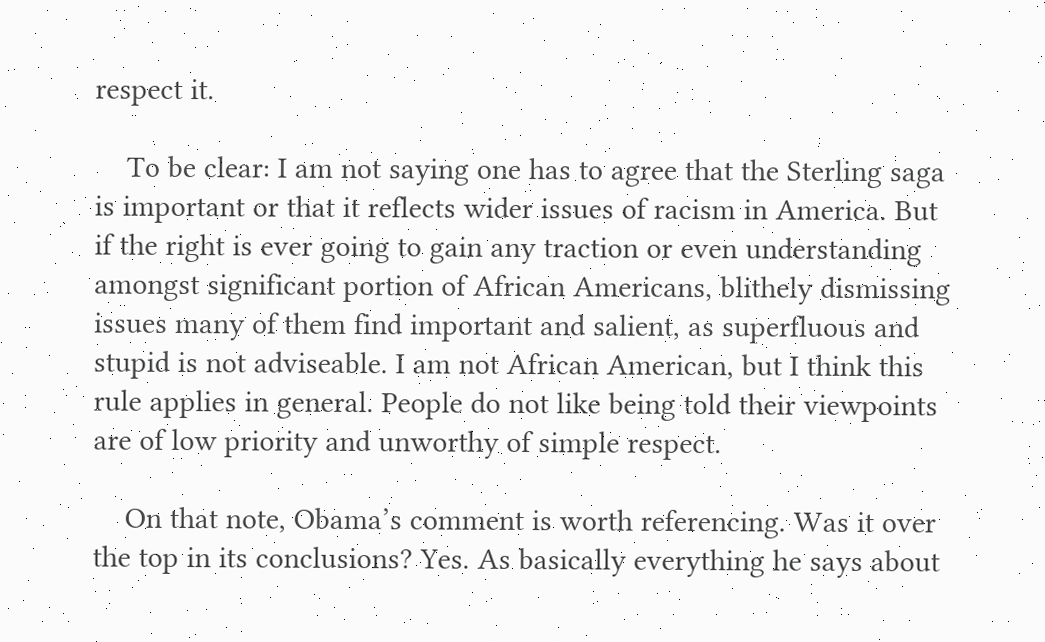respect it.

    To be clear: I am not saying one has to agree that the Sterling saga is important or that it reflects wider issues of racism in America. But if the right is ever going to gain any traction or even understanding amongst significant portion of African Americans, blithely dismissing issues many of them find important and salient, as superfluous and stupid is not adviseable. I am not African American, but I think this rule applies in general. People do not like being told their viewpoints are of low priority and unworthy of simple respect.

    On that note, Obama’s comment is worth referencing. Was it over the top in its conclusions? Yes. As basically everything he says about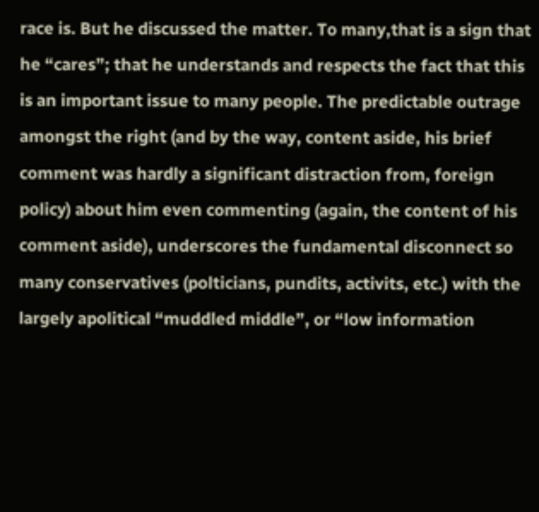race is. But he discussed the matter. To many,that is a sign that he “cares”; that he understands and respects the fact that this is an important issue to many people. The predictable outrage amongst the right (and by the way, content aside, his brief comment was hardly a significant distraction from, foreign policy) about him even commenting (again, the content of his comment aside), underscores the fundamental disconnect so many conservatives (polticians, pundits, activits, etc.) with the largely apolitical “muddled middle”, or “low information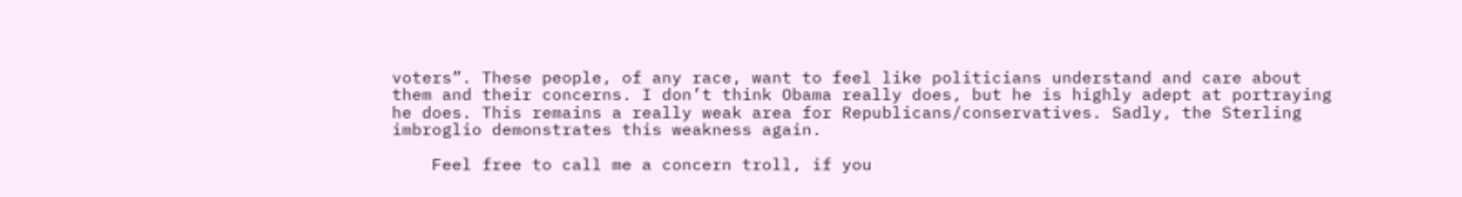voters”. These people, of any race, want to feel like politicians understand and care about them and their concerns. I don’t think Obama really does, but he is highly adept at portraying he does. This remains a really weak area for Republicans/conservatives. Sadly, the Sterling imbroglio demonstrates this weakness again.

    Feel free to call me a concern troll, if you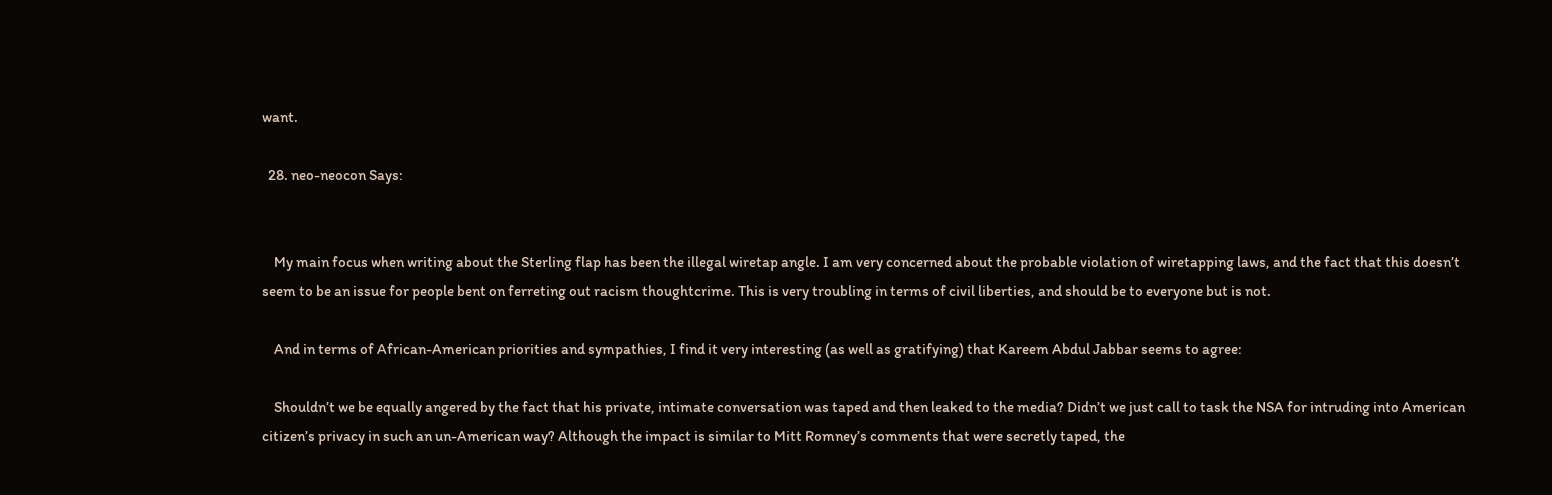want.

  28. neo-neocon Says:


    My main focus when writing about the Sterling flap has been the illegal wiretap angle. I am very concerned about the probable violation of wiretapping laws, and the fact that this doesn’t seem to be an issue for people bent on ferreting out racism thoughtcrime. This is very troubling in terms of civil liberties, and should be to everyone but is not.

    And in terms of African-American priorities and sympathies, I find it very interesting (as well as gratifying) that Kareem Abdul Jabbar seems to agree:

    Shouldn’t we be equally angered by the fact that his private, intimate conversation was taped and then leaked to the media? Didn’t we just call to task the NSA for intruding into American citizen’s privacy in such an un-American way? Although the impact is similar to Mitt Romney’s comments that were secretly taped, the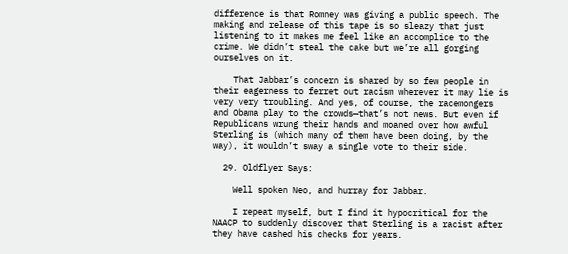difference is that Romney was giving a public speech. The making and release of this tape is so sleazy that just listening to it makes me feel like an accomplice to the crime. We didn’t steal the cake but we’re all gorging ourselves on it.

    That Jabbar’s concern is shared by so few people in their eagerness to ferret out racism wherever it may lie is very very troubling. And yes, of course, the racemongers and Obama play to the crowds—that’s not news. But even if Republicans wrung their hands and moaned over how awful Sterling is (which many of them have been doing, by the way), it wouldn’t sway a single vote to their side.

  29. Oldflyer Says:

    Well spoken Neo, and hurray for Jabbar.

    I repeat myself, but I find it hypocritical for the NAACP to suddenly discover that Sterling is a racist after they have cashed his checks for years.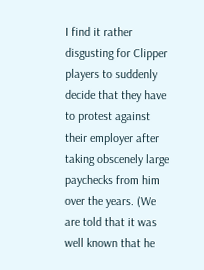I find it rather disgusting for Clipper players to suddenly decide that they have to protest against their employer after taking obscenely large paychecks from him over the years. (We are told that it was well known that he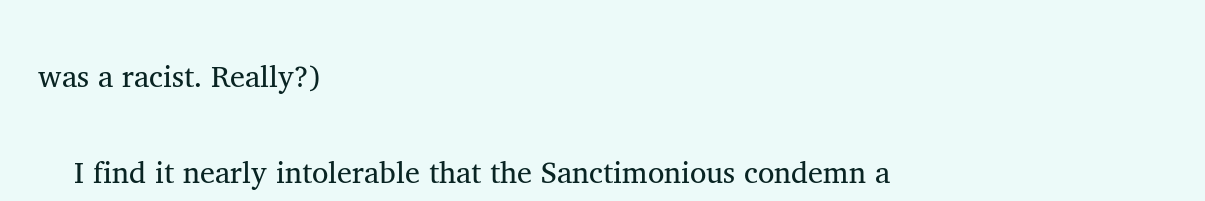was a racist. Really?)

    I find it nearly intolerable that the Sanctimonious condemn a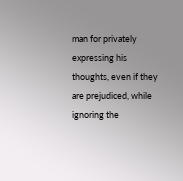man for privately expressing his thoughts, even if they are prejudiced, while ignoring the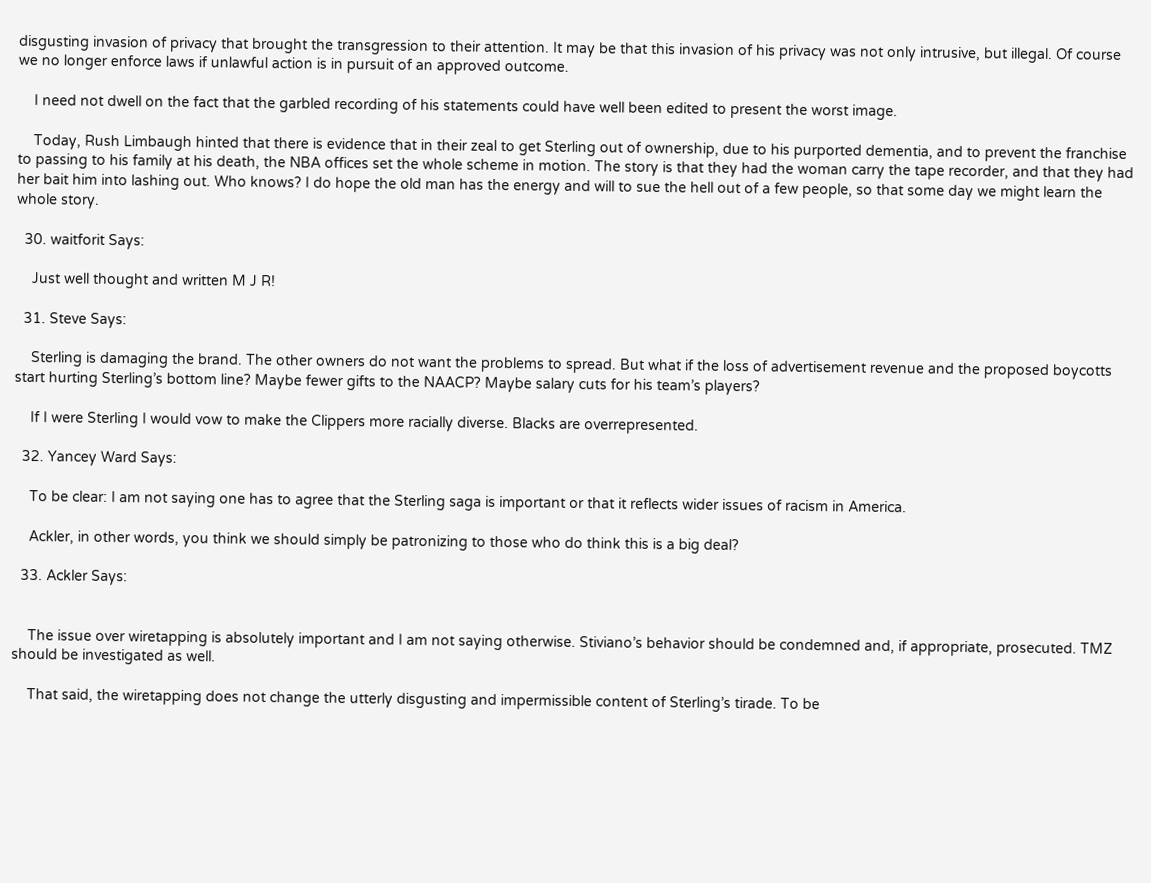disgusting invasion of privacy that brought the transgression to their attention. It may be that this invasion of his privacy was not only intrusive, but illegal. Of course we no longer enforce laws if unlawful action is in pursuit of an approved outcome.

    I need not dwell on the fact that the garbled recording of his statements could have well been edited to present the worst image.

    Today, Rush Limbaugh hinted that there is evidence that in their zeal to get Sterling out of ownership, due to his purported dementia, and to prevent the franchise to passing to his family at his death, the NBA offices set the whole scheme in motion. The story is that they had the woman carry the tape recorder, and that they had her bait him into lashing out. Who knows? I do hope the old man has the energy and will to sue the hell out of a few people, so that some day we might learn the whole story.

  30. waitforit Says:

    Just well thought and written M J R!

  31. Steve Says:

    Sterling is damaging the brand. The other owners do not want the problems to spread. But what if the loss of advertisement revenue and the proposed boycotts start hurting Sterling’s bottom line? Maybe fewer gifts to the NAACP? Maybe salary cuts for his team’s players?

    If I were Sterling I would vow to make the Clippers more racially diverse. Blacks are overrepresented.

  32. Yancey Ward Says:

    To be clear: I am not saying one has to agree that the Sterling saga is important or that it reflects wider issues of racism in America.

    Ackler, in other words, you think we should simply be patronizing to those who do think this is a big deal?

  33. Ackler Says:


    The issue over wiretapping is absolutely important and I am not saying otherwise. Stiviano’s behavior should be condemned and, if appropriate, prosecuted. TMZ should be investigated as well.

    That said, the wiretapping does not change the utterly disgusting and impermissible content of Sterling’s tirade. To be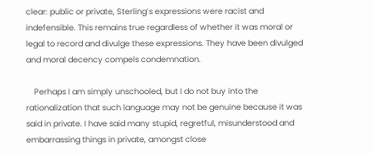clear: public or private, Sterling’s expressions were racist and indefensible. This remains true regardless of whether it was moral or legal to record and divulge these expressions. They have been divulged and moral decency compels condemnation.

    Perhaps I am simply unschooled, but I do not buy into the rationalization that such language may not be genuine because it was said in private. I have said many stupid, regretful, misunderstood and embarrassing things in private, amongst close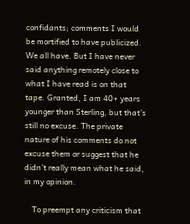confidants; comments I would be mortified to have publicized. We all have. But I have never said anything remotely close to what I have read is on that tape. Granted, I am 40+ years younger than Sterling, but that’s still no excuse. The private nature of his comments do not excuse them or suggest that he didn’t really mean what he said, in my opinion.

    To preempt any criticism that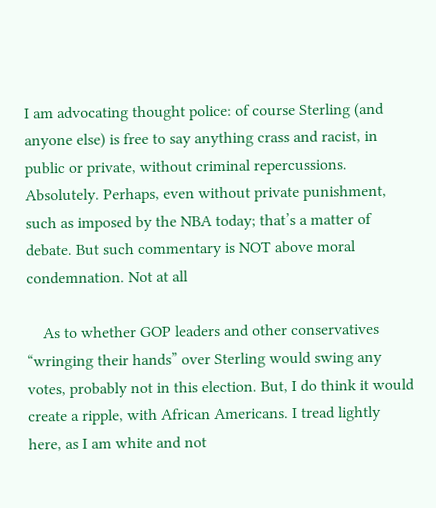I am advocating thought police: of course Sterling (and anyone else) is free to say anything crass and racist, in public or private, without criminal repercussions. Absolutely. Perhaps, even without private punishment, such as imposed by the NBA today; that’s a matter of debate. But such commentary is NOT above moral condemnation. Not at all

    As to whether GOP leaders and other conservatives “wringing their hands” over Sterling would swing any votes, probably not in this election. But, I do think it would create a ripple, with African Americans. I tread lightly here, as I am white and not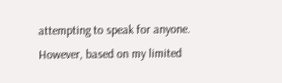attempting to speak for anyone. However, based on my limited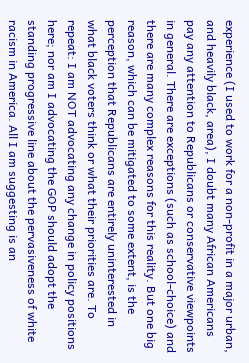experience (I used to work for a non-profit in a major urban, and heavily black, area), I doubt many African Americans pay any attention to Republicans or conservative viewpoints in general. There are exceptions (such as school-choice) and there are many complex reasons for this reality. But one big reason, which can be mitigated to some extent, is the perception that Republicans are entirely uninterested in what black voters think or what their priorities are. To repeat: I am NOT advocating any change in policy positions here; nor am I advocating the GOP should adopt the standing progressive line about the pervasiveness of white racism in America. All I am suggesting is an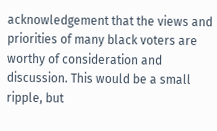acknowledgement that the views and priorities of many black voters are worthy of consideration and discussion. This would be a small ripple, but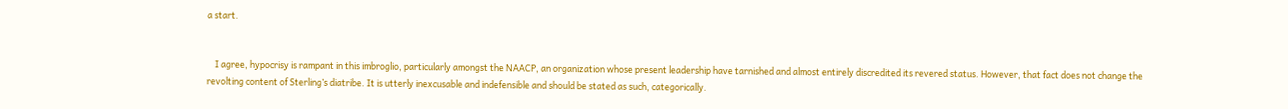a start.


    I agree, hypocrisy is rampant in this imbroglio, particularly amongst the NAACP, an organization whose present leadership have tarnished and almost entirely discredited its revered status. However, that fact does not change the revolting content of Sterling’s diatribe. It is utterly inexcusable and indefensible and should be stated as such, categorically.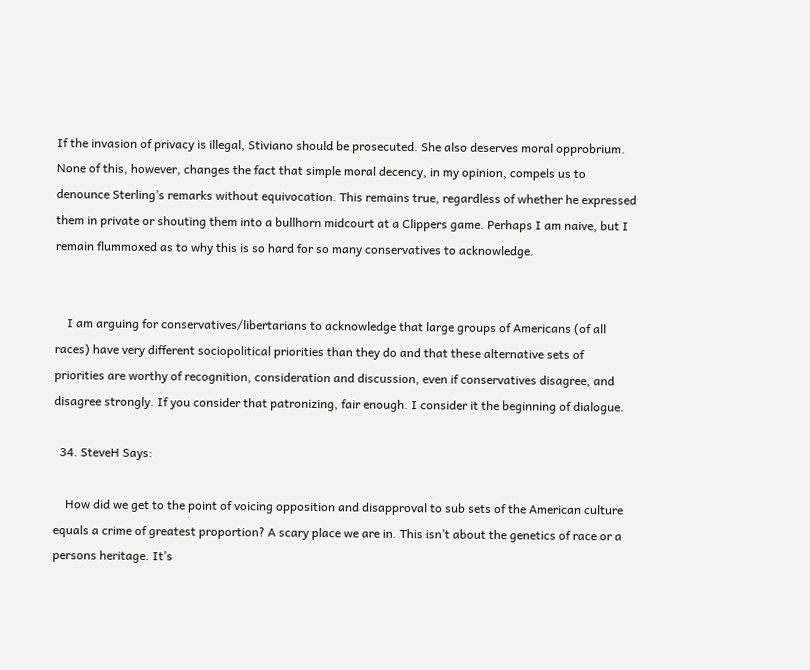If the invasion of privacy is illegal, Stiviano should be prosecuted. She also deserves moral opprobrium. None of this, however, changes the fact that simple moral decency, in my opinion, compels us to denounce Sterling’s remarks without equivocation. This remains true, regardless of whether he expressed them in private or shouting them into a bullhorn midcourt at a Clippers game. Perhaps I am naive, but I remain flummoxed as to why this is so hard for so many conservatives to acknowledge.


    I am arguing for conservatives/libertarians to acknowledge that large groups of Americans (of all races) have very different sociopolitical priorities than they do and that these alternative sets of priorities are worthy of recognition, consideration and discussion, even if conservatives disagree, and disagree strongly. If you consider that patronizing, fair enough. I consider it the beginning of dialogue.

  34. SteveH Says:

    How did we get to the point of voicing opposition and disapproval to sub sets of the American culture equals a crime of greatest proportion? A scary place we are in. This isn’t about the genetics of race or a persons heritage. It’s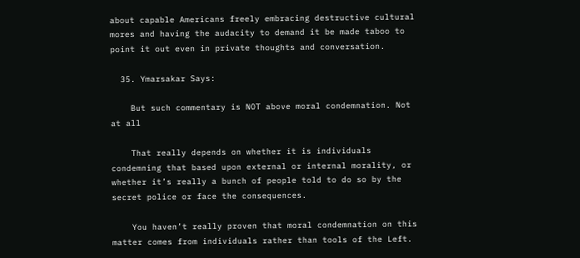about capable Americans freely embracing destructive cultural mores and having the audacity to demand it be made taboo to point it out even in private thoughts and conversation.

  35. Ymarsakar Says:

    But such commentary is NOT above moral condemnation. Not at all

    That really depends on whether it is individuals condemning that based upon external or internal morality, or whether it’s really a bunch of people told to do so by the secret police or face the consequences.

    You haven’t really proven that moral condemnation on this matter comes from individuals rather than tools of the Left.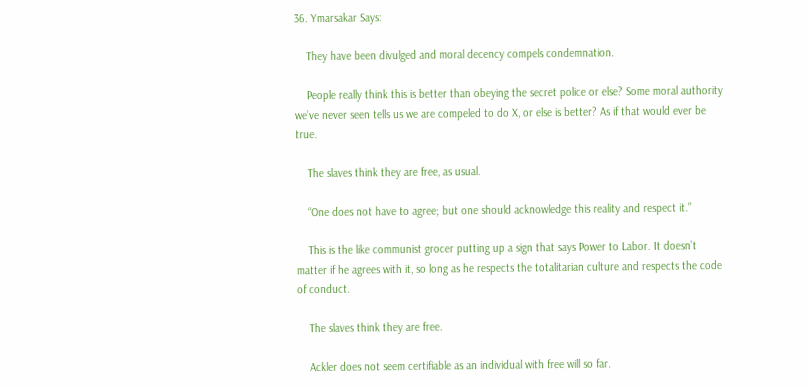36. Ymarsakar Says:

    They have been divulged and moral decency compels condemnation.

    People really think this is better than obeying the secret police or else? Some moral authority we’ve never seen tells us we are compeled to do X, or else is better? As if that would ever be true.

    The slaves think they are free, as usual.

    “One does not have to agree; but one should acknowledge this reality and respect it.”

    This is the like communist grocer putting up a sign that says Power to Labor. It doesn’t matter if he agrees with it, so long as he respects the totalitarian culture and respects the code of conduct.

    The slaves think they are free.

    Ackler does not seem certifiable as an individual with free will so far.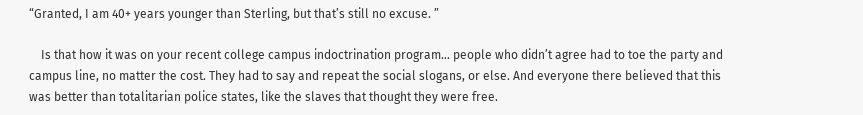“Granted, I am 40+ years younger than Sterling, but that’s still no excuse. ”

    Is that how it was on your recent college campus indoctrination program… people who didn’t agree had to toe the party and campus line, no matter the cost. They had to say and repeat the social slogans, or else. And everyone there believed that this was better than totalitarian police states, like the slaves that thought they were free.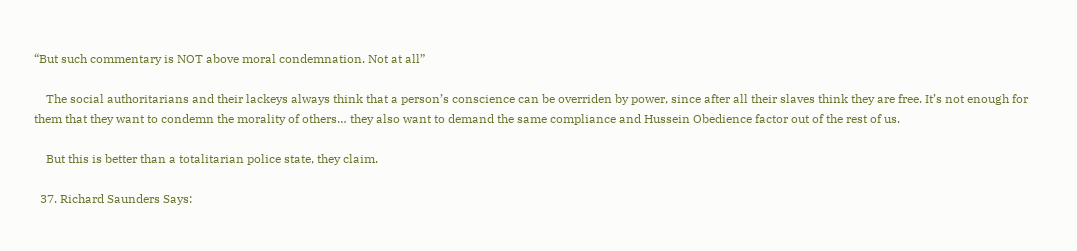“But such commentary is NOT above moral condemnation. Not at all”

    The social authoritarians and their lackeys always think that a person’s conscience can be overriden by power, since after all their slaves think they are free. It’s not enough for them that they want to condemn the morality of others… they also want to demand the same compliance and Hussein Obedience factor out of the rest of us.

    But this is better than a totalitarian police state, they claim.

  37. Richard Saunders Says: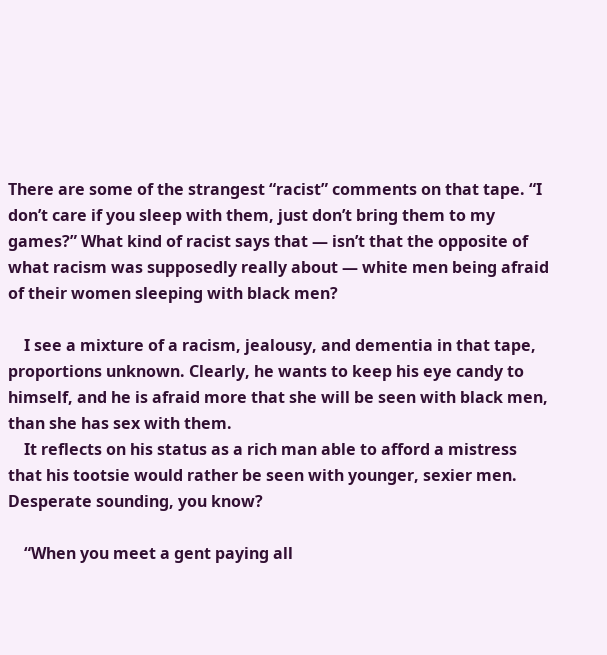There are some of the strangest “racist” comments on that tape. “I don’t care if you sleep with them, just don’t bring them to my games?” What kind of racist says that — isn’t that the opposite of what racism was supposedly really about — white men being afraid of their women sleeping with black men?

    I see a mixture of a racism, jealousy, and dementia in that tape, proportions unknown. Clearly, he wants to keep his eye candy to himself, and he is afraid more that she will be seen with black men, than she has sex with them.
    It reflects on his status as a rich man able to afford a mistress that his tootsie would rather be seen with younger, sexier men. Desperate sounding, you know?

    “When you meet a gent paying all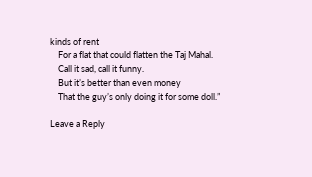kinds of rent
    For a flat that could flatten the Taj Mahal.
    Call it sad, call it funny.
    But it’s better than even money
    That the guy’s only doing it for some doll.”

Leave a Reply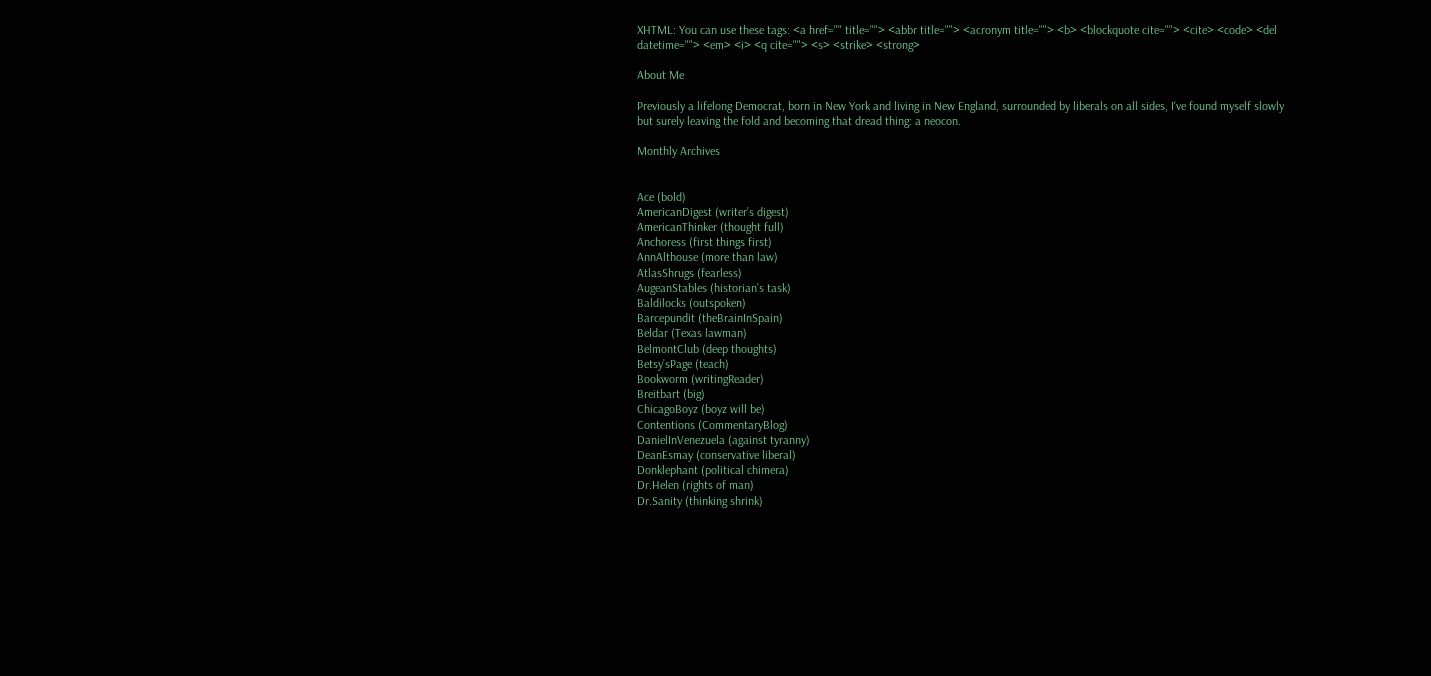XHTML: You can use these tags: <a href="" title=""> <abbr title=""> <acronym title=""> <b> <blockquote cite=""> <cite> <code> <del datetime=""> <em> <i> <q cite=""> <s> <strike> <strong>

About Me

Previously a lifelong Democrat, born in New York and living in New England, surrounded by liberals on all sides, I've found myself slowly but surely leaving the fold and becoming that dread thing: a neocon.

Monthly Archives


Ace (bold)
AmericanDigest (writer’s digest)
AmericanThinker (thought full)
Anchoress (first things first)
AnnAlthouse (more than law)
AtlasShrugs (fearless)
AugeanStables (historian’s task)
Baldilocks (outspoken)
Barcepundit (theBrainInSpain)
Beldar (Texas lawman)
BelmontClub (deep thoughts)
Betsy’sPage (teach)
Bookworm (writingReader)
Breitbart (big)
ChicagoBoyz (boyz will be)
Contentions (CommentaryBlog)
DanielInVenezuela (against tyranny)
DeanEsmay (conservative liberal)
Donklephant (political chimera)
Dr.Helen (rights of man)
Dr.Sanity (thinking shrink)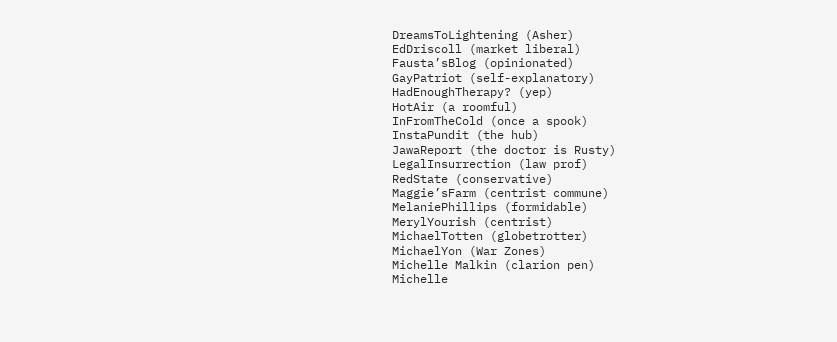DreamsToLightening (Asher)
EdDriscoll (market liberal)
Fausta’sBlog (opinionated)
GayPatriot (self-explanatory)
HadEnoughTherapy? (yep)
HotAir (a roomful)
InFromTheCold (once a spook)
InstaPundit (the hub)
JawaReport (the doctor is Rusty)
LegalInsurrection (law prof)
RedState (conservative)
Maggie’sFarm (centrist commune)
MelaniePhillips (formidable)
MerylYourish (centrist)
MichaelTotten (globetrotter)
MichaelYon (War Zones)
Michelle Malkin (clarion pen)
Michelle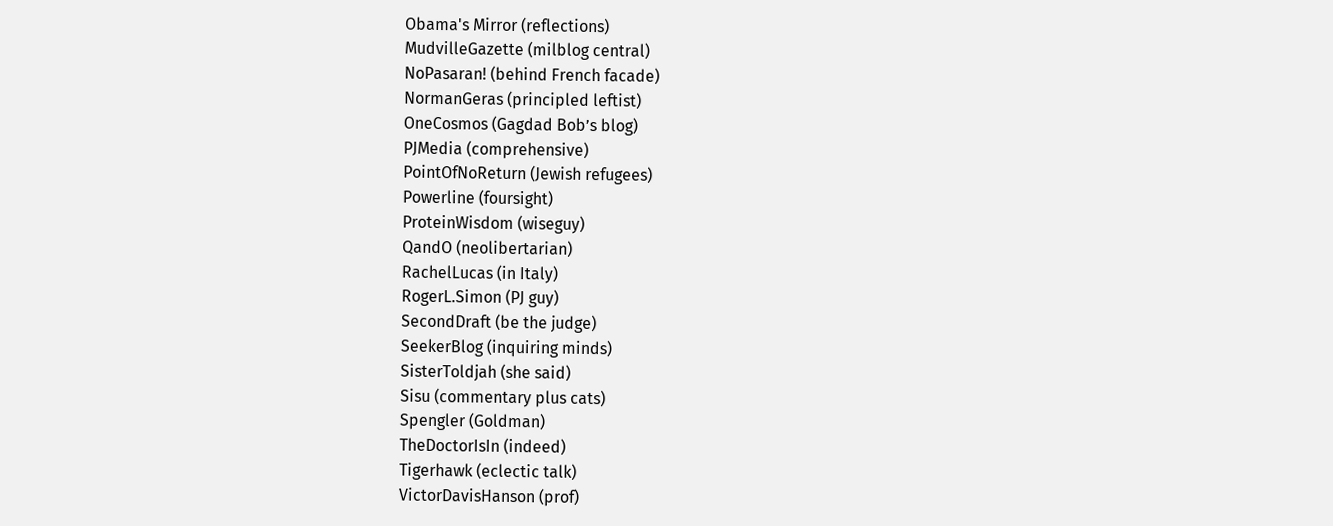Obama's Mirror (reflections)
MudvilleGazette (milblog central)
NoPasaran! (behind French facade)
NormanGeras (principled leftist)
OneCosmos (Gagdad Bob’s blog)
PJMedia (comprehensive)
PointOfNoReturn (Jewish refugees)
Powerline (foursight)
ProteinWisdom (wiseguy)
QandO (neolibertarian)
RachelLucas (in Italy)
RogerL.Simon (PJ guy)
SecondDraft (be the judge)
SeekerBlog (inquiring minds)
SisterToldjah (she said)
Sisu (commentary plus cats)
Spengler (Goldman)
TheDoctorIsIn (indeed)
Tigerhawk (eclectic talk)
VictorDavisHanson (prof)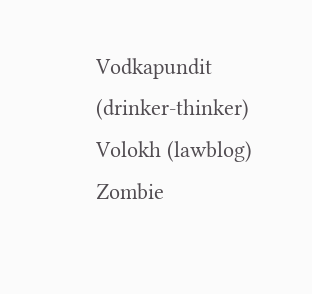Vodkapundit (drinker-thinker)
Volokh (lawblog)
Zombie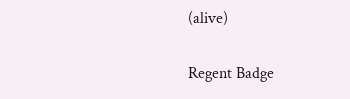(alive)

Regent Badge